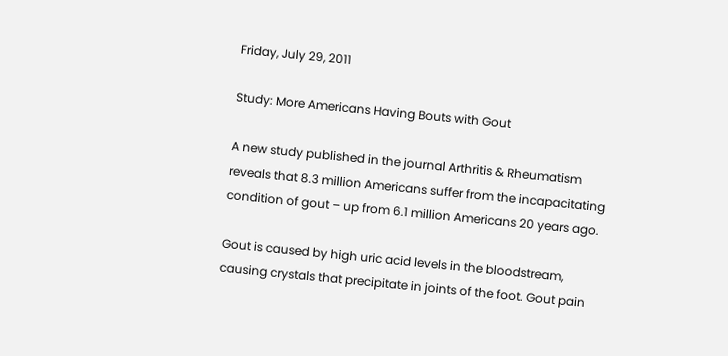Friday, July 29, 2011

Study: More Americans Having Bouts with Gout

A new study published in the journal Arthritis & Rheumatism reveals that 8.3 million Americans suffer from the incapacitating condition of gout – up from 6.1 million Americans 20 years ago.

Gout is caused by high uric acid levels in the bloodstream, causing crystals that precipitate in joints of the foot. Gout pain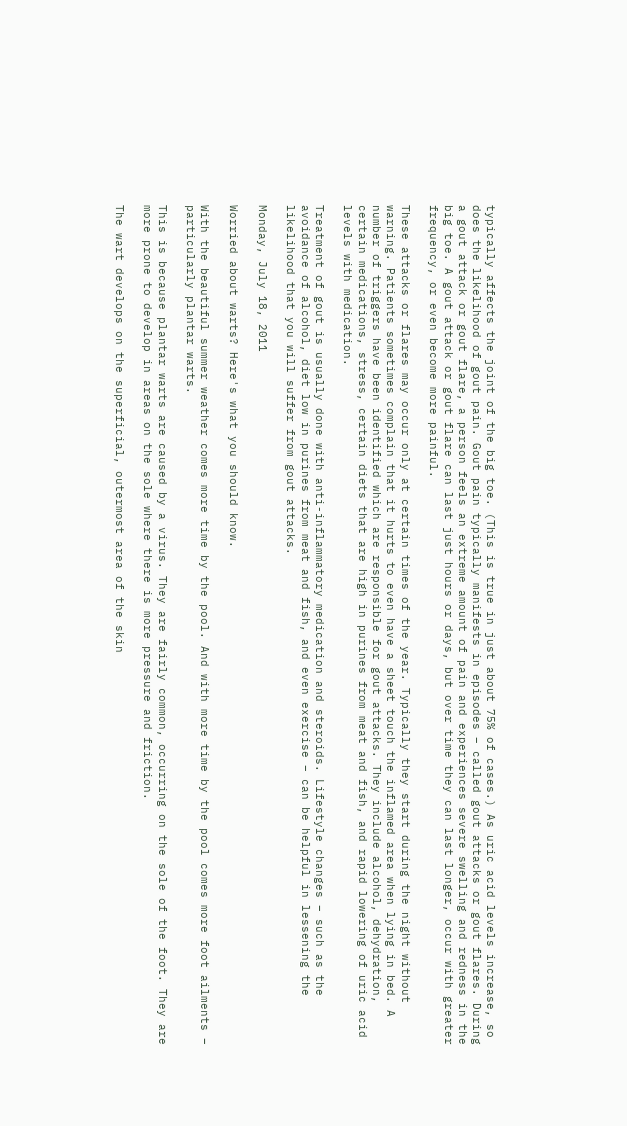typically affects the joint of the big toe. (This is true in just about 75% of cases.) As uric acid levels increase, so does the likelihood of gout pain. Gout pain typically manifests in episodes – called gout attacks or gout flares. During a gout attack or gout flare, a person feels an extreme amount of pain and experiences severe swelling and redness in the big toe. A gout attack or gout flare can last just hours or days, but over time they can last longer, occur with greater frequency, or even become more painful.

These attacks or flares may occur only at certain times of the year. Typically they start during the night without warning. Patients sometimes complain that it hurts to even have a sheet touch the inflamed area when lying in bed. A number of triggers have been identified which are responsible for gout attacks. They include alcohol, dehydration, certain medications, stress, certain diets that are high in purines from meat and fish, and rapid lowering of uric acid levels with medication.

Treatment of gout is usually done with anti-inflammatory medication and steroids. Lifestyle changes – such as the avoidance of alcohol, diet low in purines from meat and fish, and even exercise – can be helpful in lessening the likelihood that you will suffer from gout attacks.

Monday, July 18, 2011

Worried about warts? Here's what you should know.

With the beautiful summer weather comes more time by the pool. And with more time by the pool comes more foot ailments – particularly plantar warts.

This is because plantar warts are caused by a virus. They are fairly common, occurring on the sole of the foot. They are more prone to develop in areas on the sole where there is more pressure and friction.

The wart develops on the superficial, outermost area of the skin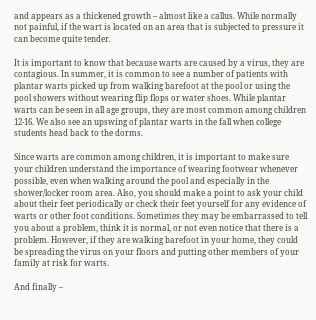and appears as a thickened growth – almost like a callus. While normally not painful, if the wart is located on an area that is subjected to pressure it can become quite tender.

It is important to know that because warts are caused by a virus, they are contagious. In summer, it is common to see a number of patients with plantar warts picked up from walking barefoot at the pool or using the pool showers without wearing flip flops or water shoes. While plantar warts can be seen in all age groups, they are most common among children 12-16. We also see an upswing of plantar warts in the fall when college students head back to the dorms.

Since warts are common among children, it is important to make sure your children understand the importance of wearing footwear whenever possible, even when walking around the pool and especially in the shower/locker room area. Also, you should make a point to ask your child about their feet periodically or check their feet yourself for any evidence of warts or other foot conditions. Sometimes they may be embarrassed to tell you about a problem, think it is normal, or not even notice that there is a problem. However, if they are walking barefoot in your home, they could be spreading the virus on your floors and putting other members of your family at risk for warts.

And finally –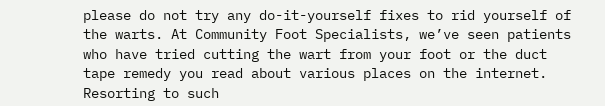please do not try any do-it-yourself fixes to rid yourself of the warts. At Community Foot Specialists, we’ve seen patients who have tried cutting the wart from your foot or the duct tape remedy you read about various places on the internet. Resorting to such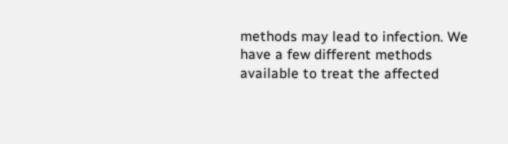methods may lead to infection. We have a few different methods available to treat the affected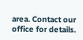area. Contact our office for details.